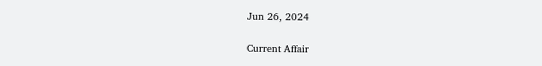Jun 26, 2024

Current Affair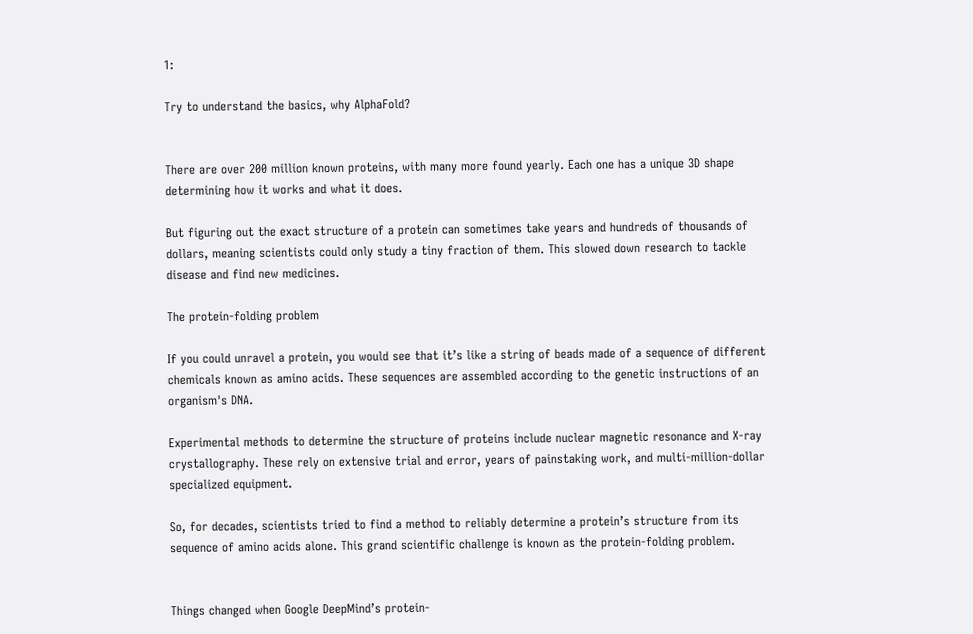1:

Try to understand the basics, why AlphaFold?


There are over 200 million known proteins, with many more found yearly. Each one has a unique 3D shape determining how it works and what it does.

But figuring out the exact structure of a protein can sometimes take years and hundreds of thousands of dollars, meaning scientists could only study a tiny fraction of them. This slowed down research to tackle disease and find new medicines.

The protein-folding problem

If you could unravel a protein, you would see that it’s like a string of beads made of a sequence of different chemicals known as amino acids. These sequences are assembled according to the genetic instructions of an organism's DNA.

Experimental methods to determine the structure of proteins include nuclear magnetic resonance and X-ray crystallography. These rely on extensive trial and error, years of painstaking work, and multi-million-dollar specialized equipment.

So, for decades, scientists tried to find a method to reliably determine a protein’s structure from its sequence of amino acids alone. This grand scientific challenge is known as the protein-folding problem.


Things changed when Google DeepMind’s protein-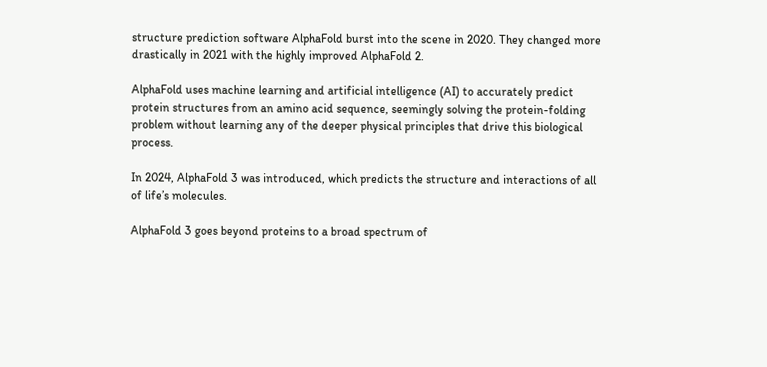structure prediction software AlphaFold burst into the scene in 2020. They changed more drastically in 2021 with the highly improved AlphaFold 2.

AlphaFold uses machine learning and artificial intelligence (AI) to accurately predict protein structures from an amino acid sequence, seemingly solving the protein-folding problem without learning any of the deeper physical principles that drive this biological process.

In 2024, AlphaFold 3 was introduced, which predicts the structure and interactions of all of life’s molecules.

AlphaFold 3 goes beyond proteins to a broad spectrum of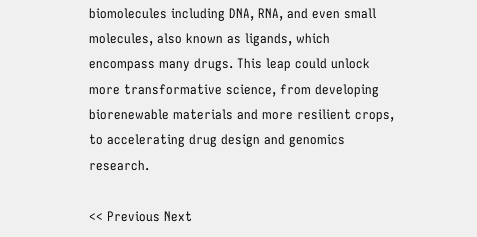biomolecules including DNA, RNA, and even small molecules, also known as ligands, which encompass many drugs. This leap could unlock more transformative science, from developing biorenewable materials and more resilient crops, to accelerating drug design and genomics research.

<< Previous Next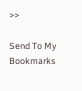>>

Send To My Bookmarks